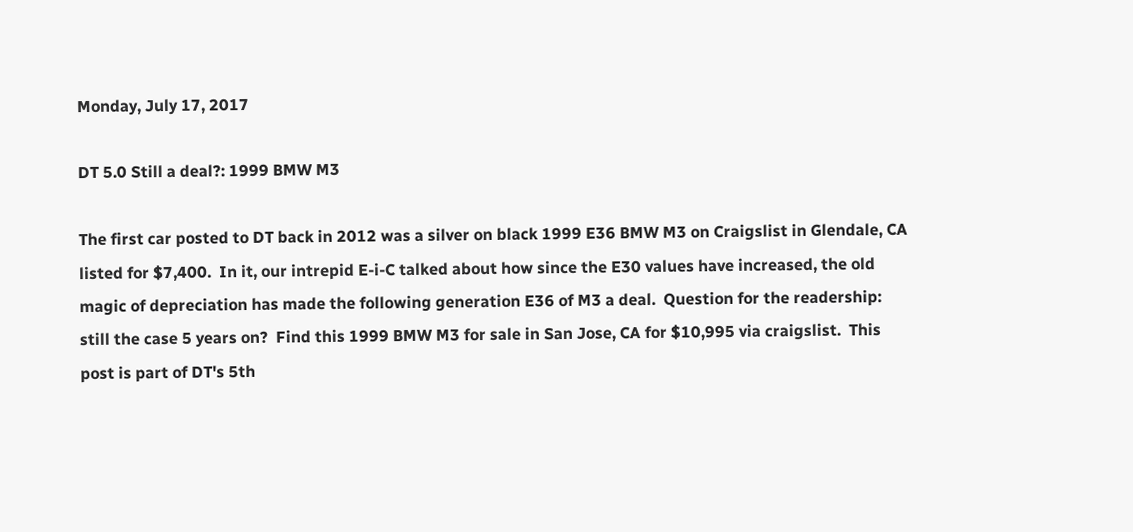Monday, July 17, 2017

DT 5.0 Still a deal?: 1999 BMW M3

The first car posted to DT back in 2012 was a silver on black 1999 E36 BMW M3 on Craigslist in Glendale, CA listed for $7,400.  In it, our intrepid E-i-C talked about how since the E30 values have increased, the old magic of depreciation has made the following generation E36 of M3 a deal.  Question for the readership:  still the case 5 years on?  Find this 1999 BMW M3 for sale in San Jose, CA for $10,995 via craigslist.  This post is part of DT's 5th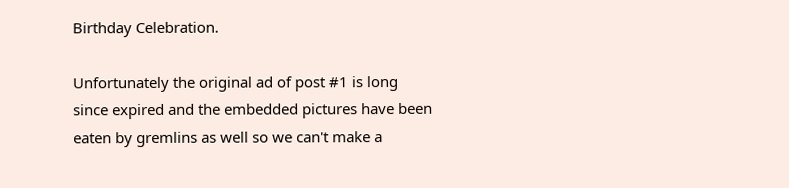Birthday Celebration.

Unfortunately the original ad of post #1 is long since expired and the embedded pictures have been eaten by gremlins as well so we can't make a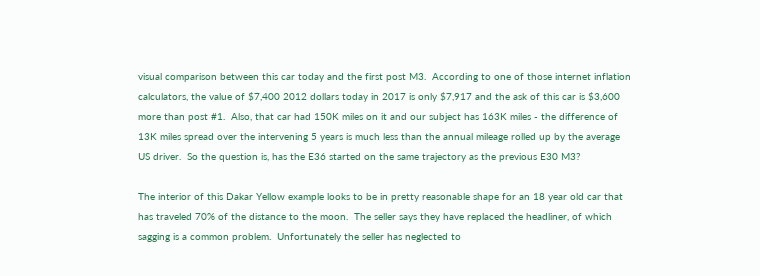visual comparison between this car today and the first post M3.  According to one of those internet inflation calculators, the value of $7,400 2012 dollars today in 2017 is only $7,917 and the ask of this car is $3,600 more than post #1.  Also, that car had 150K miles on it and our subject has 163K miles - the difference of 13K miles spread over the intervening 5 years is much less than the annual mileage rolled up by the average US driver.  So the question is, has the E36 started on the same trajectory as the previous E30 M3?

The interior of this Dakar Yellow example looks to be in pretty reasonable shape for an 18 year old car that has traveled 70% of the distance to the moon.  The seller says they have replaced the headliner, of which sagging is a common problem.  Unfortunately the seller has neglected to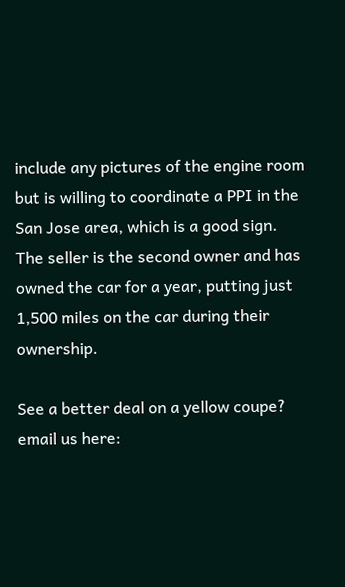include any pictures of the engine room but is willing to coordinate a PPI in the San Jose area, which is a good sign.  The seller is the second owner and has owned the car for a year, putting just 1,500 miles on the car during their ownership.

See a better deal on a yellow coupe? email us here: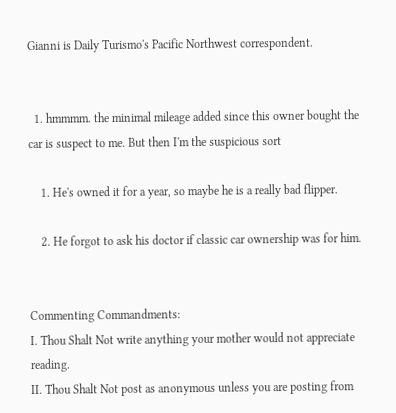Gianni is Daily Turismo's Pacific Northwest correspondent.


  1. hmmmm. the minimal mileage added since this owner bought the car is suspect to me. But then I'm the suspicious sort

    1. He's owned it for a year, so maybe he is a really bad flipper.

    2. He forgot to ask his doctor if classic car ownership was for him.


Commenting Commandments:
I. Thou Shalt Not write anything your mother would not appreciate reading.
II. Thou Shalt Not post as anonymous unless you are posting from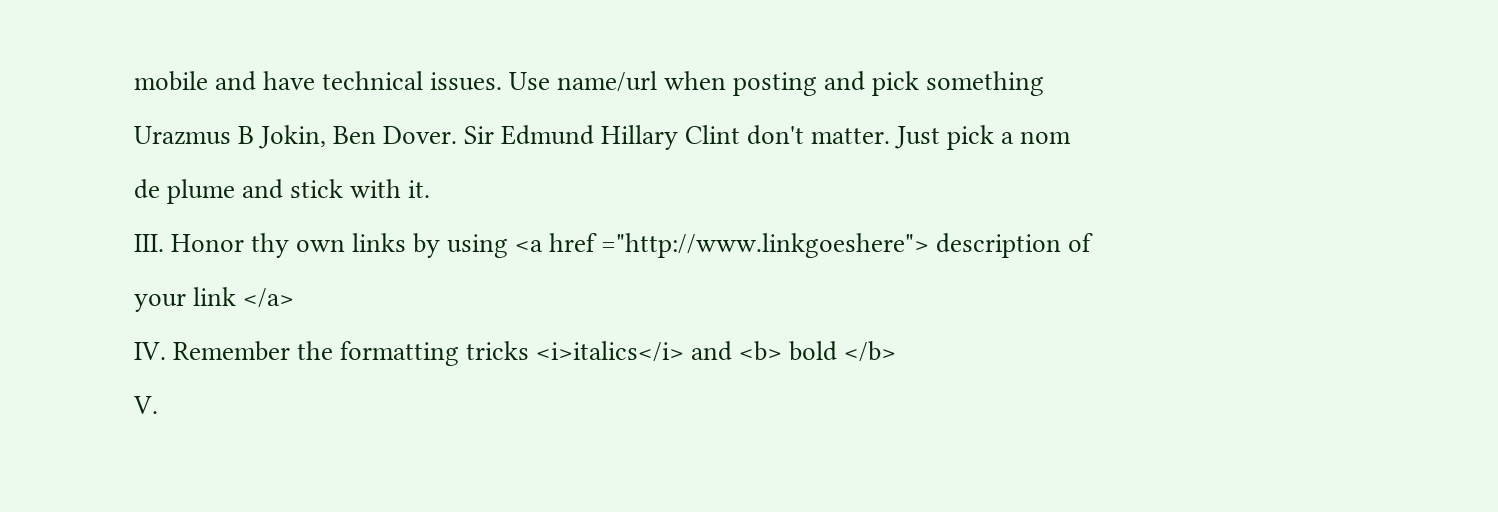mobile and have technical issues. Use name/url when posting and pick something Urazmus B Jokin, Ben Dover. Sir Edmund Hillary Clint don't matter. Just pick a nom de plume and stick with it.
III. Honor thy own links by using <a href ="http://www.linkgoeshere"> description of your link </a>
IV. Remember the formatting tricks <i>italics</i> and <b> bold </b>
V.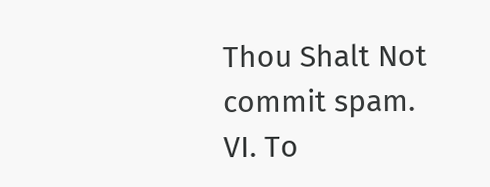Thou Shalt Not commit spam.
VI. To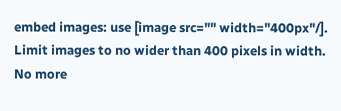embed images: use [image src="" width="400px"/]. Limit images to no wider than 400 pixels in width. No more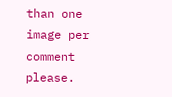than one image per comment please.